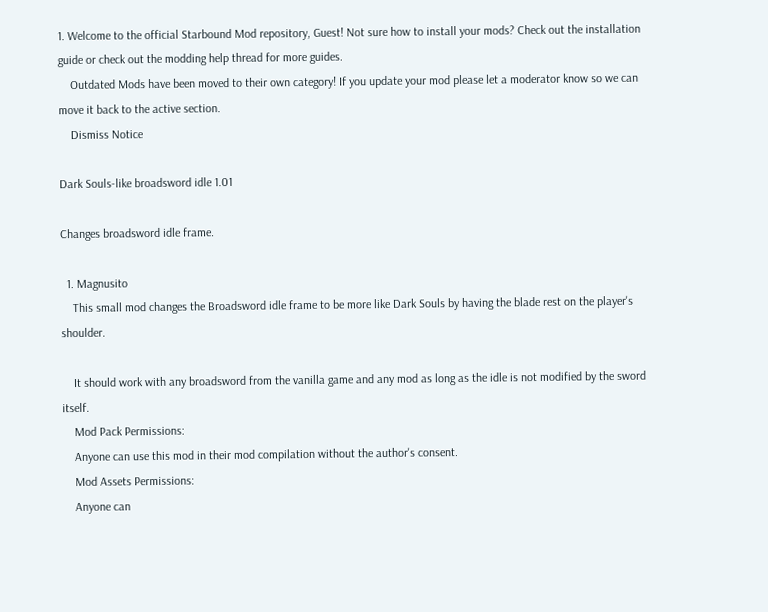1. Welcome to the official Starbound Mod repository, Guest! Not sure how to install your mods? Check out the installation guide or check out the modding help thread for more guides.
    Outdated Mods have been moved to their own category! If you update your mod please let a moderator know so we can move it back to the active section.
    Dismiss Notice

Dark Souls-like broadsword idle 1.01

Changes broadsword idle frame.

  1. Magnusito
    This small mod changes the Broadsword idle frame to be more like Dark Souls by having the blade rest on the player's shoulder.

    It should work with any broadsword from the vanilla game and any mod as long as the idle is not modified by the sword itself.
    Mod Pack Permissions:
    Anyone can use this mod in their mod compilation without the author's consent.
    Mod Assets Permissions:
    Anyone can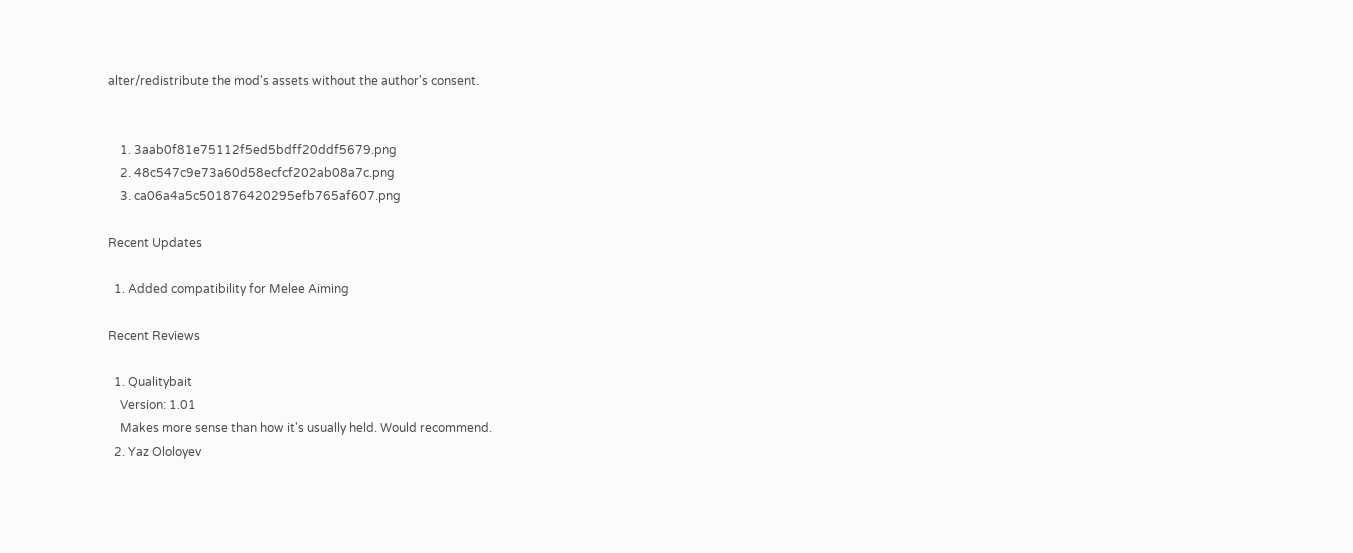alter/redistribute the mod's assets without the author's consent.


    1. 3aab0f81e75112f5ed5bdff20ddf5679.png
    2. 48c547c9e73a60d58ecfcf202ab08a7c.png
    3. ca06a4a5c501876420295efb765af607.png

Recent Updates

  1. Added compatibility for Melee Aiming

Recent Reviews

  1. Qualitybait
    Version: 1.01
    Makes more sense than how it's usually held. Would recommend.
  2. Yaz Ololoyev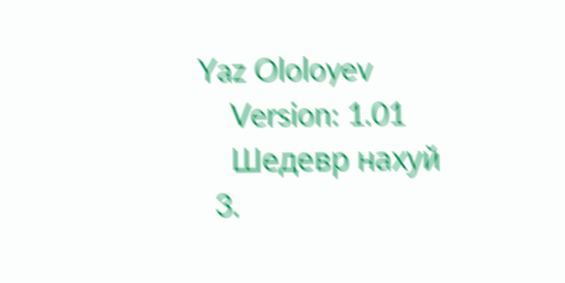Yaz Ololoyev
    Version: 1.01
    Шедевр нахуй
  3.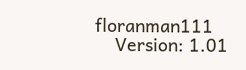floranman111
    Version: 1.01